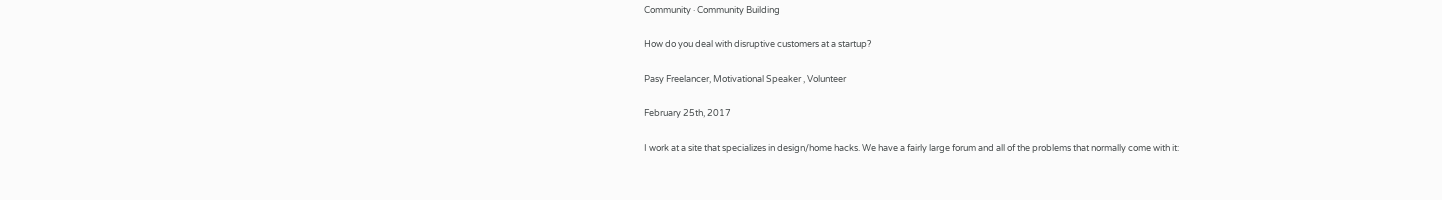Community · Community Building

How do you deal with disruptive customers at a startup?

Pasy Freelancer, Motivational Speaker , Volunteer

February 25th, 2017

I work at a site that specializes in design/home hacks. We have a fairly large forum and all of the problems that normally come with it: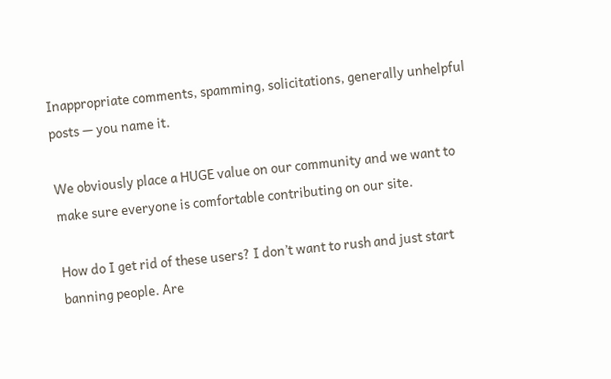Inappropriate comments, spamming, solicitations, generally unhelpful posts — you name it.

We obviously place a HUGE value on our community and we want to make sure everyone is comfortable contributing on our site.

How do I get rid of these users? I don’t want to rush and just start banning people. Are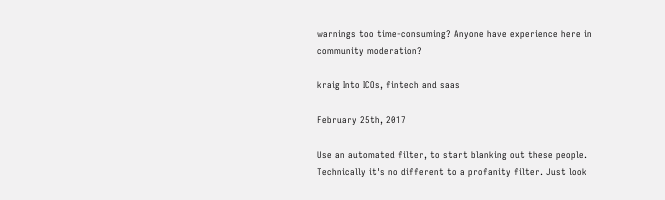warnings too time-consuming? Anyone have experience here in community moderation?

kraig Into ICOs, fintech and saas

February 25th, 2017

Use an automated filter, to start blanking out these people. Technically it's no different to a profanity filter. Just look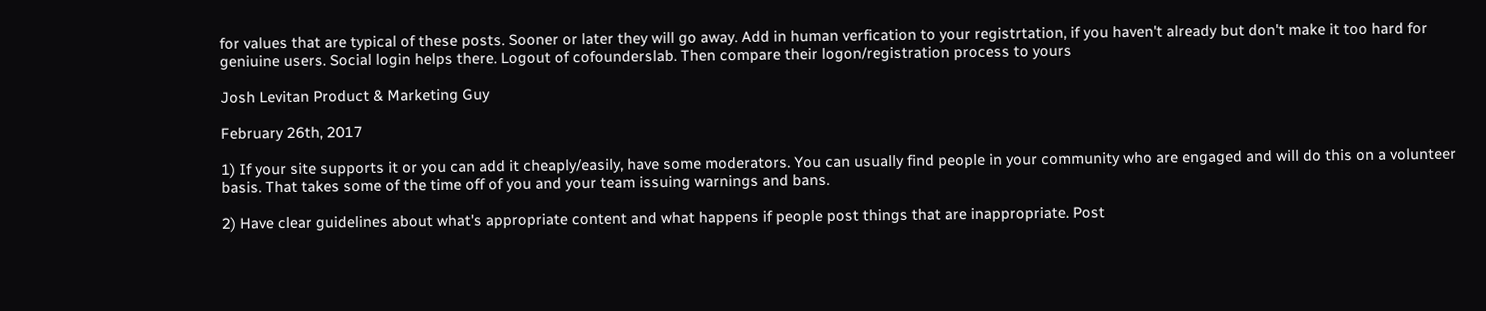for values that are typical of these posts. Sooner or later they will go away. Add in human verfication to your registrtation, if you haven't already but don't make it too hard for geniuine users. Social login helps there. Logout of cofounderslab. Then compare their logon/registration process to yours

Josh Levitan Product & Marketing Guy

February 26th, 2017

1) If your site supports it or you can add it cheaply/easily, have some moderators. You can usually find people in your community who are engaged and will do this on a volunteer basis. That takes some of the time off of you and your team issuing warnings and bans.

2) Have clear guidelines about what's appropriate content and what happens if people post things that are inappropriate. Post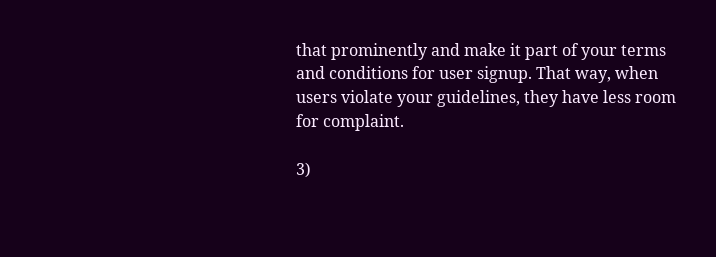that prominently and make it part of your terms and conditions for user signup. That way, when users violate your guidelines, they have less room for complaint.

3)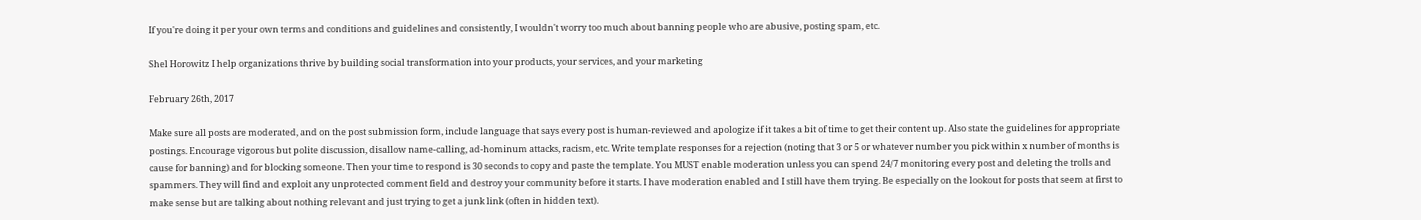If you're doing it per your own terms and conditions and guidelines and consistently, I wouldn't worry too much about banning people who are abusive, posting spam, etc.

Shel Horowitz I help organizations thrive by building social transformation into your products, your services, and your marketing

February 26th, 2017

Make sure all posts are moderated, and on the post submission form, include language that says every post is human-reviewed and apologize if it takes a bit of time to get their content up. Also state the guidelines for appropriate postings. Encourage vigorous but polite discussion, disallow name-calling, ad-hominum attacks, racism, etc. Write template responses for a rejection (noting that 3 or 5 or whatever number you pick within x number of months is cause for banning) and for blocking someone. Then your time to respond is 30 seconds to copy and paste the template. You MUST enable moderation unless you can spend 24/7 monitoring every post and deleting the trolls and spammers. They will find and exploit any unprotected comment field and destroy your community before it starts. I have moderation enabled and I still have them trying. Be especially on the lookout for posts that seem at first to make sense but are talking about nothing relevant and just trying to get a junk link (often in hidden text).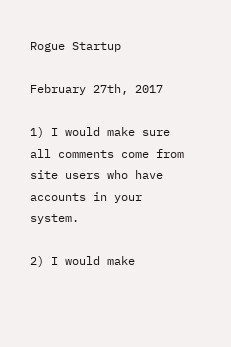Rogue Startup

February 27th, 2017

1) I would make sure all comments come from site users who have accounts in your system.

2) I would make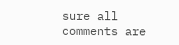sure all comments are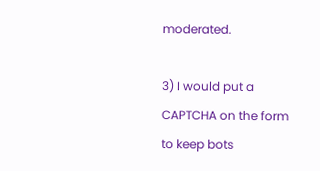moderated.

3) I would put a CAPTCHA on the form to keep bots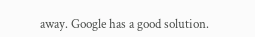away. Google has a good solution.